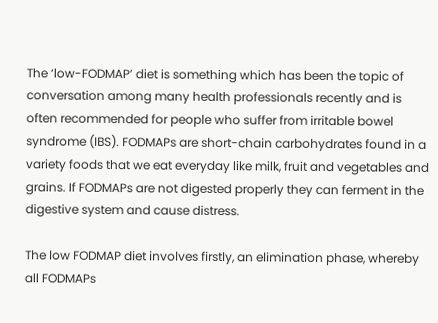The ‘low-FODMAP’ diet is something which has been the topic of conversation among many health professionals recently and is often recommended for people who suffer from irritable bowel syndrome (IBS). FODMAPs are short-chain carbohydrates found in a variety foods that we eat everyday like milk, fruit and vegetables and grains. If FODMAPs are not digested properly they can ferment in the digestive system and cause distress.

The low FODMAP diet involves firstly, an elimination phase, whereby all FODMAPs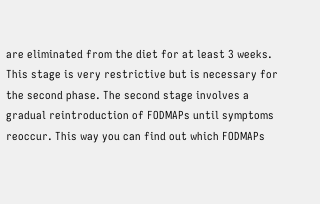are eliminated from the diet for at least 3 weeks. This stage is very restrictive but is necessary for the second phase. The second stage involves a gradual reintroduction of FODMAPs until symptoms reoccur. This way you can find out which FODMAPs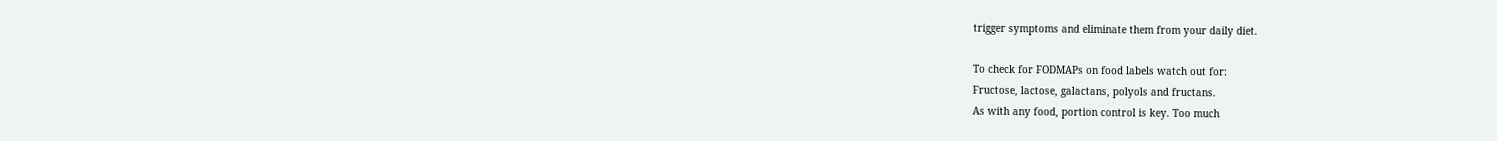trigger symptoms and eliminate them from your daily diet.

To check for FODMAPs on food labels watch out for:
Fructose, lactose, galactans, polyols and fructans.
As with any food, portion control is key. Too much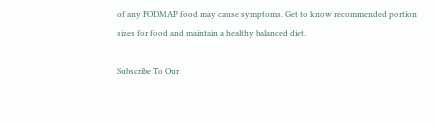of any FODMAP food may cause symptoms. Get to know recommended portion sizes for food and maintain a healthy balanced diet.

Subscribe To Our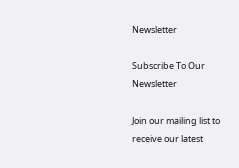Newsletter

Subscribe To Our Newsletter

Join our mailing list to receive our latest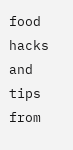food hacks and tips from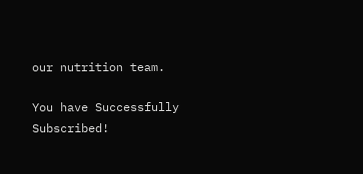our nutrition team.

You have Successfully Subscribed!